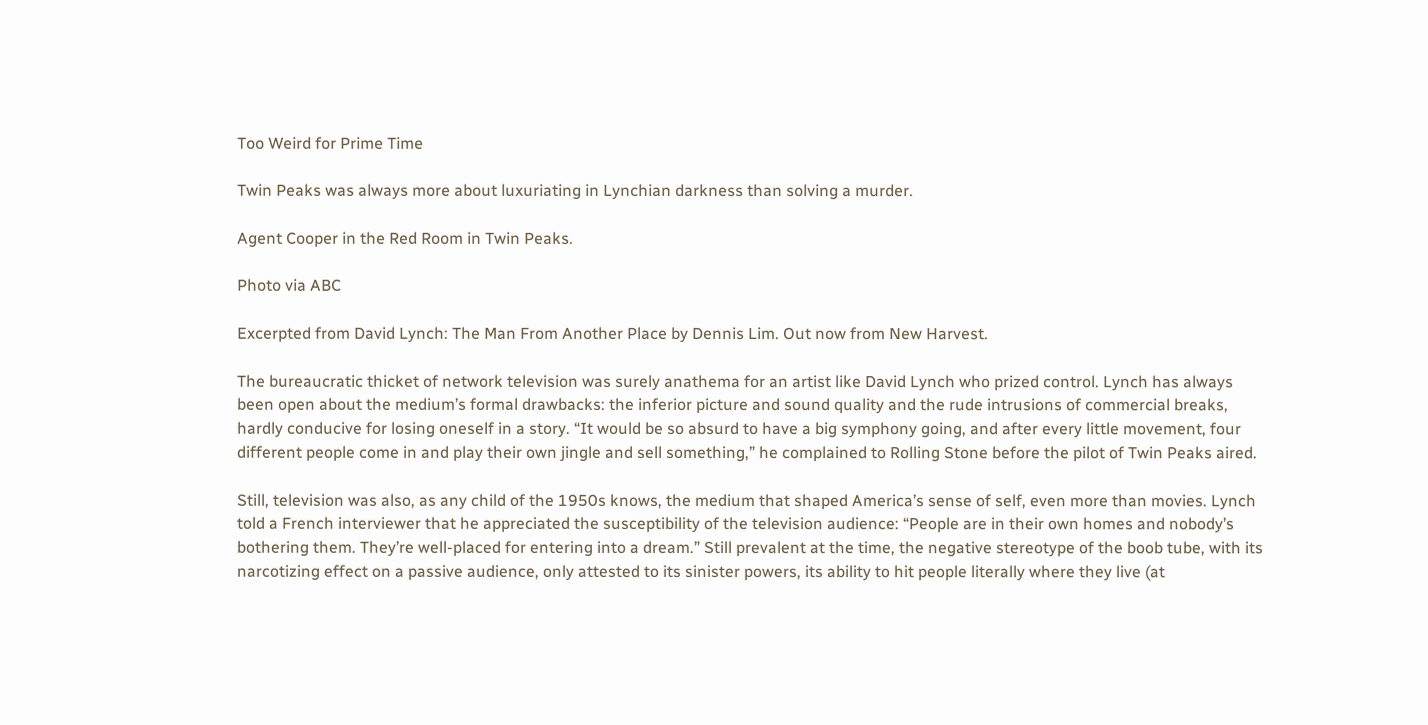Too Weird for Prime Time

Twin Peaks was always more about luxuriating in Lynchian darkness than solving a murder.

Agent Cooper in the Red Room in Twin Peaks.

Photo via ABC

Excerpted from David Lynch: The Man From Another Place by Dennis Lim. Out now from New Harvest.

The bureaucratic thicket of network television was surely anathema for an artist like David Lynch who prized control. Lynch has always been open about the medium’s formal drawbacks: the inferior picture and sound quality and the rude intrusions of commercial breaks, hardly conducive for losing oneself in a story. “It would be so absurd to have a big symphony going, and after every little movement, four different people come in and play their own jingle and sell something,” he complained to Rolling Stone before the pilot of Twin Peaks aired.

Still, television was also, as any child of the 1950s knows, the medium that shaped America’s sense of self, even more than movies. Lynch told a French interviewer that he appreciated the susceptibility of the television audience: “People are in their own homes and nobody’s bothering them. They’re well-placed for entering into a dream.” Still prevalent at the time, the negative stereotype of the boob tube, with its narcotizing effect on a passive audience, only attested to its sinister powers, its ability to hit people literally where they live (at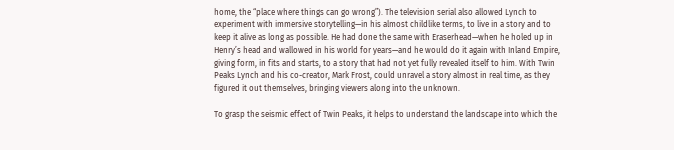home, the “place where things can go wrong”). The television serial also allowed Lynch to experiment with immersive storytelling—in his almost childlike terms, to live in a story and to keep it alive as long as possible. He had done the same with Eraserhead—when he holed up in Henry’s head and wallowed in his world for years—and he would do it again with Inland Empire, giving form, in fits and starts, to a story that had not yet fully revealed itself to him. With Twin Peaks Lynch and his co-creator, Mark Frost, could unravel a story almost in real time, as they figured it out themselves, bringing viewers along into the unknown.

To grasp the seismic effect of Twin Peaks, it helps to understand the landscape into which the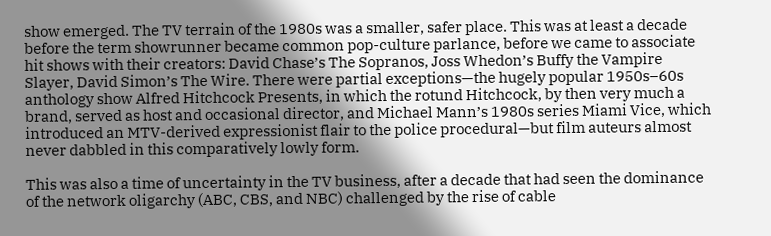show emerged. The TV terrain of the 1980s was a smaller, safer place. This was at least a decade before the term showrunner became common pop-culture parlance, before we came to associate hit shows with their creators: David Chase’s The Sopranos, Joss Whedon’s Buffy the Vampire Slayer, David Simon’s The Wire. There were partial exceptions—the hugely popular 1950s–60s anthology show Alfred Hitchcock Presents, in which the rotund Hitchcock, by then very much a brand, served as host and occasional director, and Michael Mann’s 1980s series Miami Vice, which introduced an MTV-derived expressionist flair to the police procedural—but film auteurs almost never dabbled in this comparatively lowly form.

This was also a time of uncertainty in the TV business, after a decade that had seen the dominance of the network oligarchy (ABC, CBS, and NBC) challenged by the rise of cable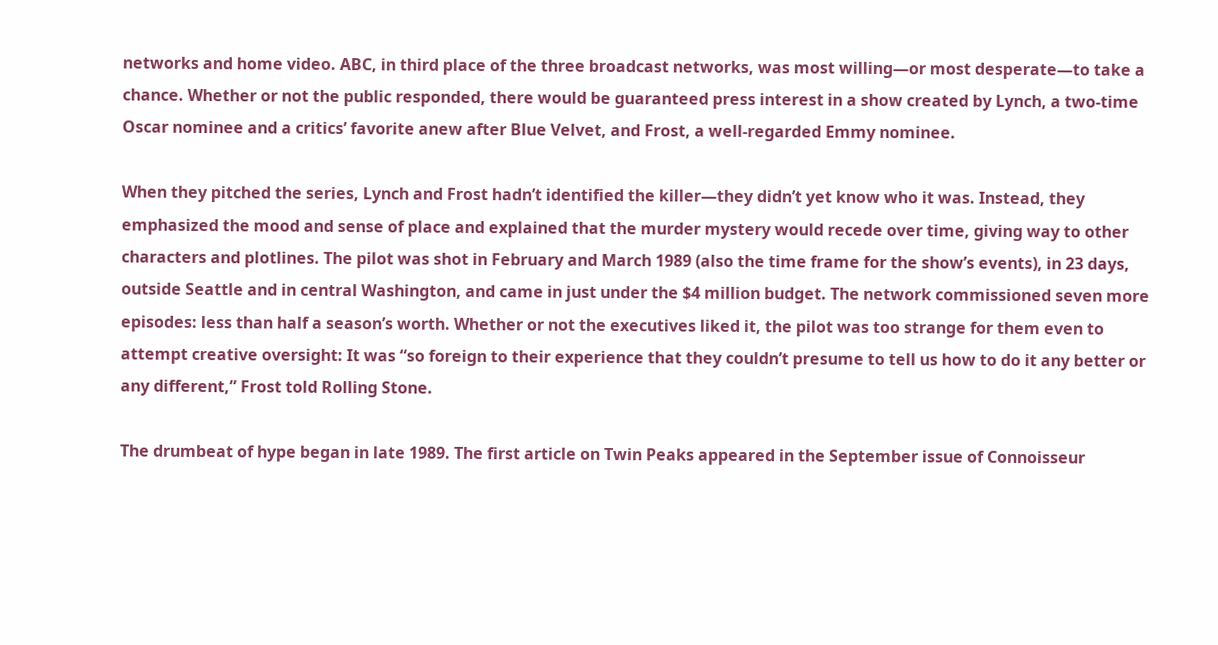networks and home video. ABC, in third place of the three broadcast networks, was most willing—or most desperate—to take a chance. Whether or not the public responded, there would be guaranteed press interest in a show created by Lynch, a two-time Oscar nominee and a critics’ favorite anew after Blue Velvet, and Frost, a well-regarded Emmy nominee.

When they pitched the series, Lynch and Frost hadn’t identified the killer—they didn’t yet know who it was. Instead, they emphasized the mood and sense of place and explained that the murder mystery would recede over time, giving way to other characters and plotlines. The pilot was shot in February and March 1989 (also the time frame for the show’s events), in 23 days, outside Seattle and in central Washington, and came in just under the $4 million budget. The network commissioned seven more episodes: less than half a season’s worth. Whether or not the executives liked it, the pilot was too strange for them even to attempt creative oversight: It was “so foreign to their experience that they couldn’t presume to tell us how to do it any better or any different,” Frost told Rolling Stone.

The drumbeat of hype began in late 1989. The first article on Twin Peaks appeared in the September issue of Connoisseur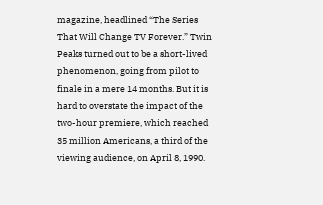magazine, headlined “The Series That Will Change TV Forever.” Twin Peaks turned out to be a short-lived phenomenon, going from pilot to finale in a mere 14 months. But it is hard to overstate the impact of the two-hour premiere, which reached 35 million Americans, a third of the viewing audience, on April 8, 1990.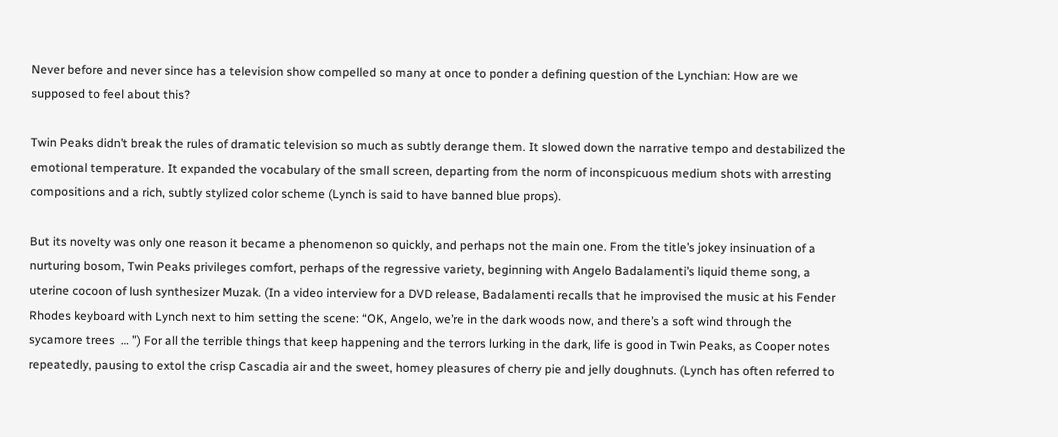Never before and never since has a television show compelled so many at once to ponder a defining question of the Lynchian: How are we supposed to feel about this?

Twin Peaks didn’t break the rules of dramatic television so much as subtly derange them. It slowed down the narrative tempo and destabilized the emotional temperature. It expanded the vocabulary of the small screen, departing from the norm of inconspicuous medium shots with arresting compositions and a rich, subtly stylized color scheme (Lynch is said to have banned blue props).

But its novelty was only one reason it became a phenomenon so quickly, and perhaps not the main one. From the title’s jokey insinuation of a nurturing bosom, Twin Peaks privileges comfort, perhaps of the regressive variety, beginning with Angelo Badalamenti’s liquid theme song, a uterine cocoon of lush synthesizer Muzak. (In a video interview for a DVD release, Badalamenti recalls that he improvised the music at his Fender Rhodes keyboard with Lynch next to him setting the scene: “OK, Angelo, we’re in the dark woods now, and there’s a soft wind through the sycamore trees  … ”) For all the terrible things that keep happening and the terrors lurking in the dark, life is good in Twin Peaks, as Cooper notes repeatedly, pausing to extol the crisp Cascadia air and the sweet, homey pleasures of cherry pie and jelly doughnuts. (Lynch has often referred to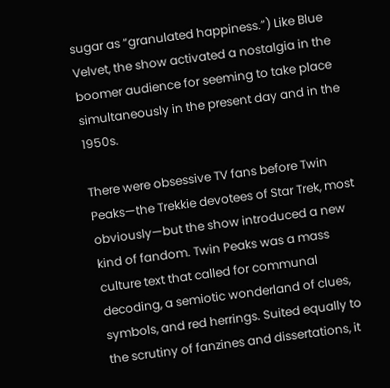sugar as “granulated happiness.”) Like Blue Velvet, the show activated a nostalgia in the boomer audience for seeming to take place simultaneously in the present day and in the 1950s.

There were obsessive TV fans before Twin Peaks—the Trekkie devotees of Star Trek, most obviously—but the show introduced a new kind of fandom. Twin Peaks was a mass culture text that called for communal decoding, a semiotic wonderland of clues, symbols, and red herrings. Suited equally to the scrutiny of fanzines and dissertations, it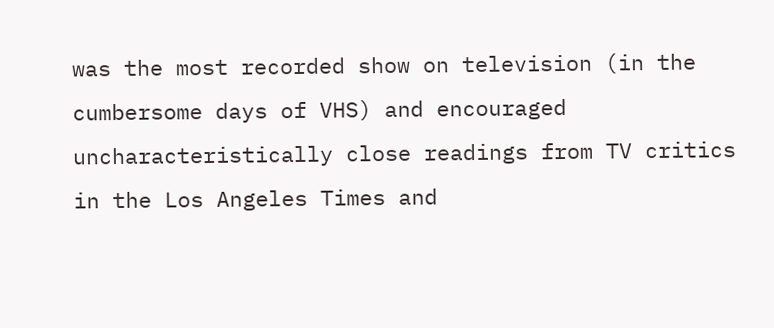was the most recorded show on television (in the cumbersome days of VHS) and encouraged uncharacteristically close readings from TV critics in the Los Angeles Times and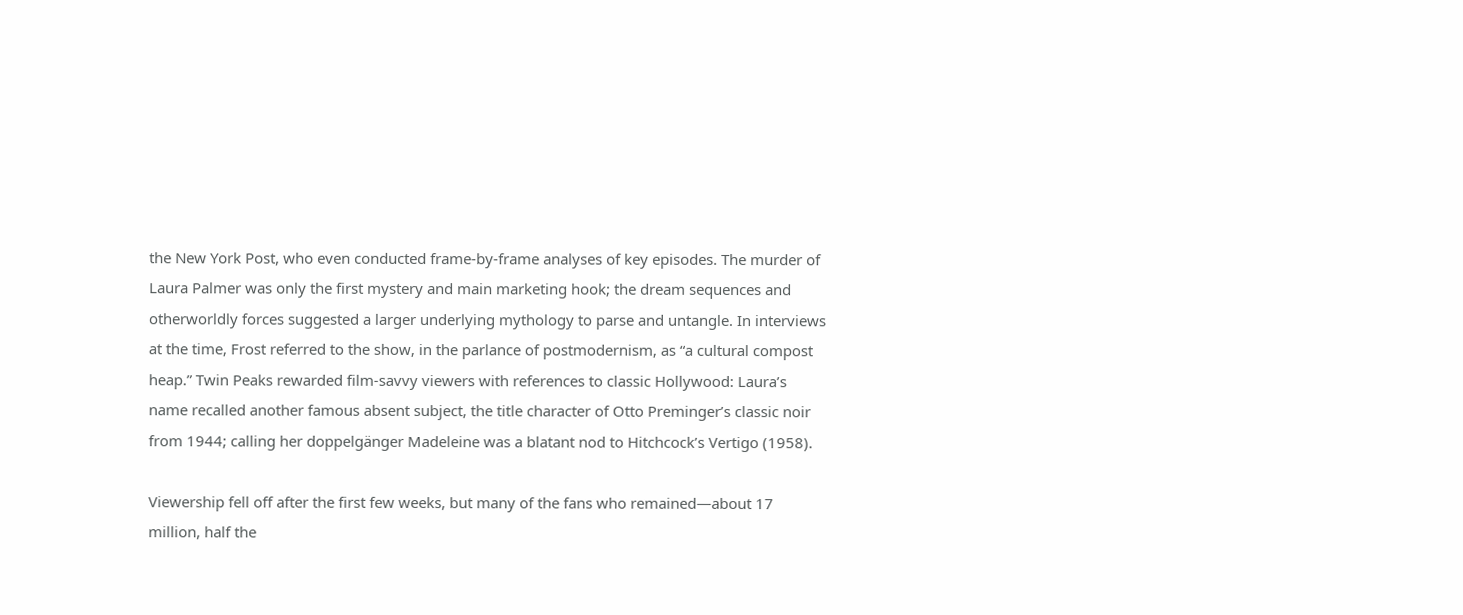the New York Post, who even conducted frame-by-frame analyses of key episodes. The murder of Laura Palmer was only the first mystery and main marketing hook; the dream sequences and otherworldly forces suggested a larger underlying mythology to parse and untangle. In interviews at the time, Frost referred to the show, in the parlance of postmodernism, as “a cultural compost heap.” Twin Peaks rewarded film-savvy viewers with references to classic Hollywood: Laura’s name recalled another famous absent subject, the title character of Otto Preminger’s classic noir from 1944; calling her doppelgänger Madeleine was a blatant nod to Hitchcock’s Vertigo (1958).

Viewership fell off after the first few weeks, but many of the fans who remained—about 17 million, half the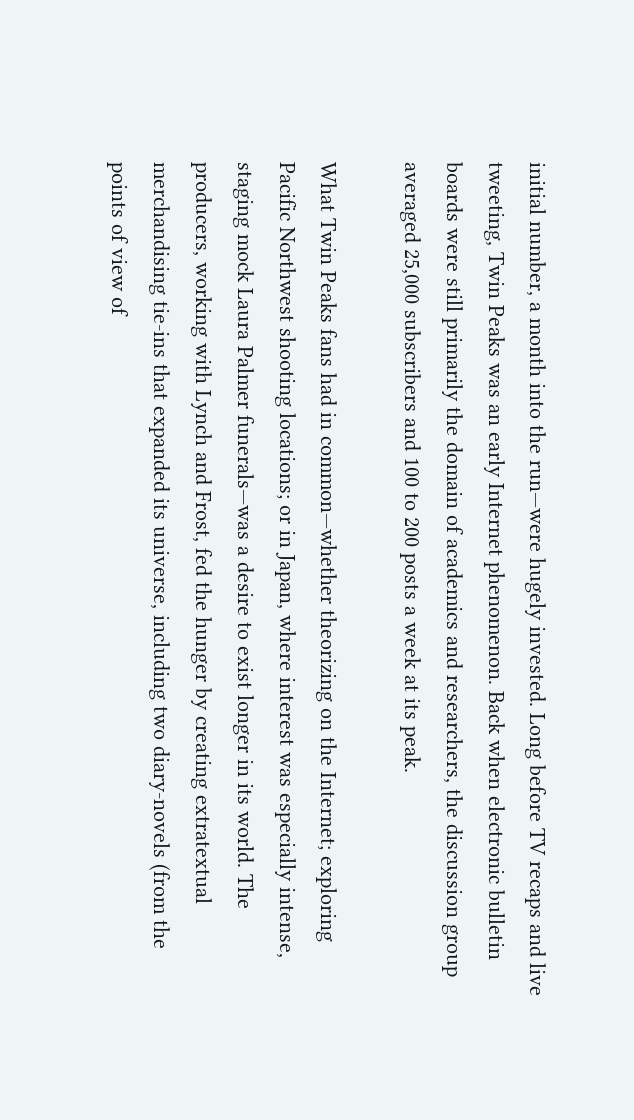initial number, a month into the run—were hugely invested. Long before TV recaps and live tweeting, Twin Peaks was an early Internet phenomenon. Back when electronic bulletin boards were still primarily the domain of academics and researchers, the discussion group averaged 25,000 subscribers and 100 to 200 posts a week at its peak.

What Twin Peaks fans had in common—whether theorizing on the Internet; exploring Pacific Northwest shooting locations; or in Japan, where interest was especially intense, staging mock Laura Palmer funerals—was a desire to exist longer in its world. The producers, working with Lynch and Frost, fed the hunger by creating extratextual merchandising tie-ins that expanded its universe, including two diary-novels (from the points of view of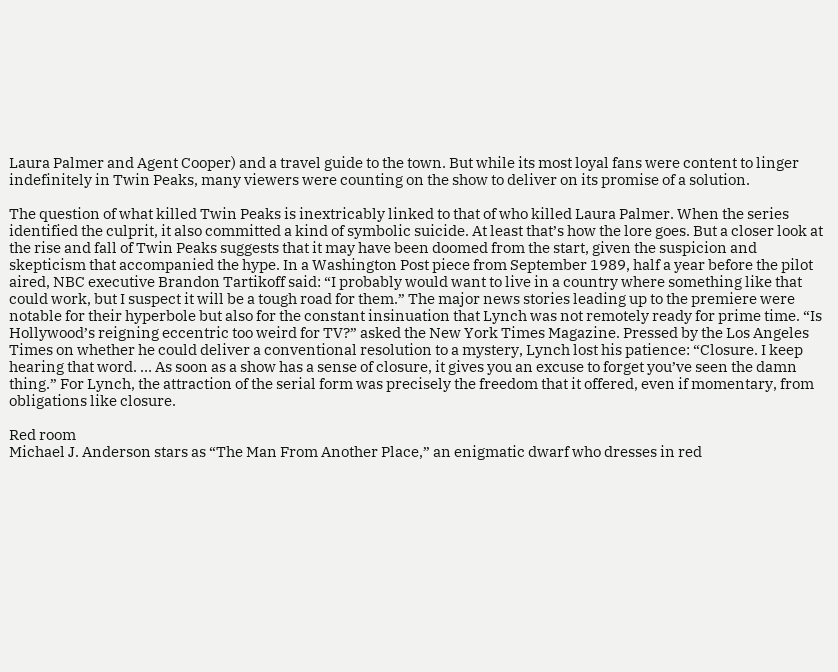Laura Palmer and Agent Cooper) and a travel guide to the town. But while its most loyal fans were content to linger indefinitely in Twin Peaks, many viewers were counting on the show to deliver on its promise of a solution.

The question of what killed Twin Peaks is inextricably linked to that of who killed Laura Palmer. When the series identified the culprit, it also committed a kind of symbolic suicide. At least that’s how the lore goes. But a closer look at the rise and fall of Twin Peaks suggests that it may have been doomed from the start, given the suspicion and skepticism that accompanied the hype. In a Washington Post piece from September 1989, half a year before the pilot aired, NBC executive Brandon Tartikoff said: “I probably would want to live in a country where something like that could work, but I suspect it will be a tough road for them.” The major news stories leading up to the premiere were notable for their hyperbole but also for the constant insinuation that Lynch was not remotely ready for prime time. “Is Hollywood’s reigning eccentric too weird for TV?” asked the New York Times Magazine. Pressed by the Los Angeles Times on whether he could deliver a conventional resolution to a mystery, Lynch lost his patience: “Closure. I keep hearing that word. … As soon as a show has a sense of closure, it gives you an excuse to forget you’ve seen the damn thing.” For Lynch, the attraction of the serial form was precisely the freedom that it offered, even if momentary, from obligations like closure.

Red room
Michael J. Anderson stars as “The Man From Another Place,” an enigmatic dwarf who dresses in red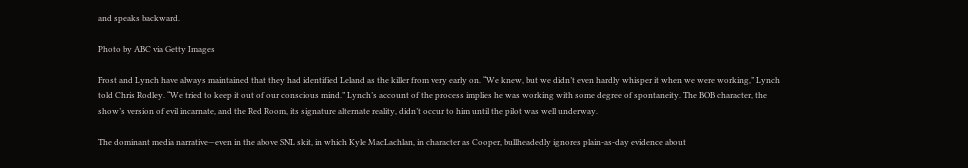and speaks backward.

Photo by ABC via Getty Images

Frost and Lynch have always maintained that they had identified Leland as the killer from very early on. “We knew, but we didn’t even hardly whisper it when we were working,” Lynch told Chris Rodley. “We tried to keep it out of our conscious mind.” Lynch’s account of the process implies he was working with some degree of spontaneity. The BOB character, the show’s version of evil incarnate, and the Red Room, its signature alternate reality, didn’t occur to him until the pilot was well underway.

The dominant media narrative—even in the above SNL skit, in which Kyle MacLachlan, in character as Cooper, bullheadedly ignores plain-as-day evidence about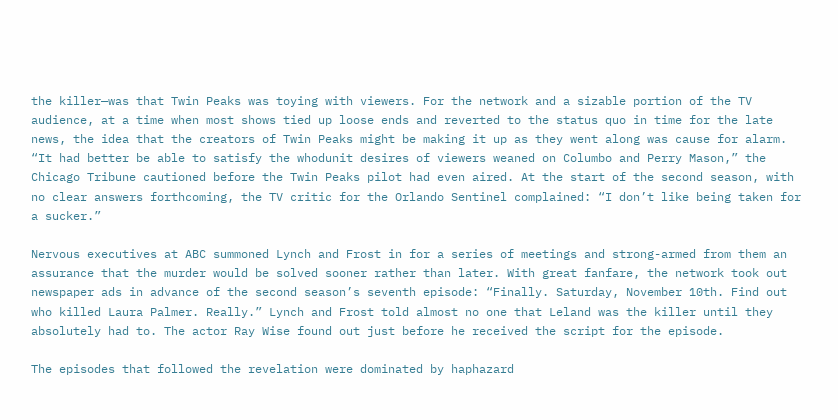the killer—was that Twin Peaks was toying with viewers. For the network and a sizable portion of the TV audience, at a time when most shows tied up loose ends and reverted to the status quo in time for the late news, the idea that the creators of Twin Peaks might be making it up as they went along was cause for alarm. “It had better be able to satisfy the whodunit desires of viewers weaned on Columbo and Perry Mason,” the Chicago Tribune cautioned before the Twin Peaks pilot had even aired. At the start of the second season, with no clear answers forthcoming, the TV critic for the Orlando Sentinel complained: “I don’t like being taken for a sucker.”

Nervous executives at ABC summoned Lynch and Frost in for a series of meetings and strong-armed from them an assurance that the murder would be solved sooner rather than later. With great fanfare, the network took out newspaper ads in advance of the second season’s seventh episode: “Finally. Saturday, November 10th. Find out who killed Laura Palmer. Really.” Lynch and Frost told almost no one that Leland was the killer until they absolutely had to. The actor Ray Wise found out just before he received the script for the episode.

The episodes that followed the revelation were dominated by haphazard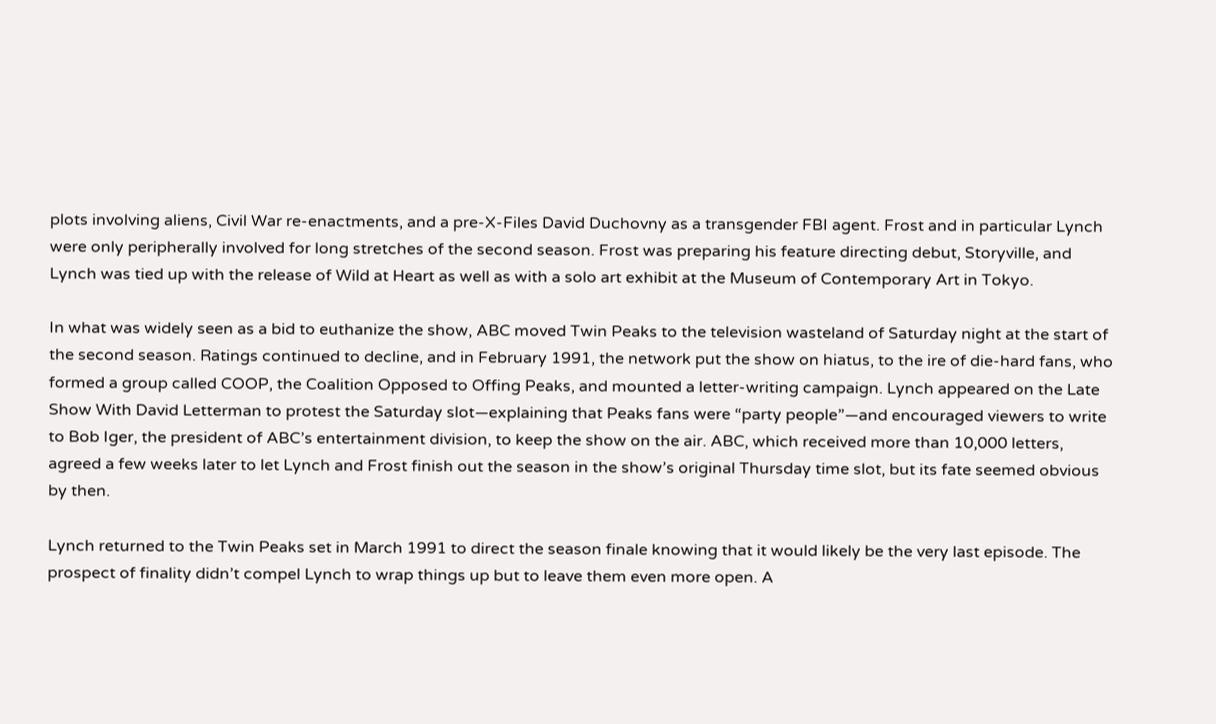plots involving aliens, Civil War re-enactments, and a pre-X-Files David Duchovny as a transgender FBI agent. Frost and in particular Lynch were only peripherally involved for long stretches of the second season. Frost was preparing his feature directing debut, Storyville, and Lynch was tied up with the release of Wild at Heart as well as with a solo art exhibit at the Museum of Contemporary Art in Tokyo.

In what was widely seen as a bid to euthanize the show, ABC moved Twin Peaks to the television wasteland of Saturday night at the start of the second season. Ratings continued to decline, and in February 1991, the network put the show on hiatus, to the ire of die-hard fans, who formed a group called COOP, the Coalition Opposed to Offing Peaks, and mounted a letter-writing campaign. Lynch appeared on the Late Show With David Letterman to protest the Saturday slot—explaining that Peaks fans were “party people”—and encouraged viewers to write to Bob Iger, the president of ABC’s entertainment division, to keep the show on the air. ABC, which received more than 10,000 letters, agreed a few weeks later to let Lynch and Frost finish out the season in the show’s original Thursday time slot, but its fate seemed obvious by then.

Lynch returned to the Twin Peaks set in March 1991 to direct the season finale knowing that it would likely be the very last episode. The prospect of finality didn’t compel Lynch to wrap things up but to leave them even more open. A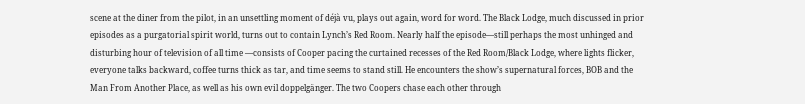scene at the diner from the pilot, in an unsettling moment of déjà vu, plays out again, word for word. The Black Lodge, much discussed in prior episodes as a purgatorial spirit world, turns out to contain Lynch’s Red Room. Nearly half the episode—still perhaps the most unhinged and disturbing hour of television of all time —consists of Cooper pacing the curtained recesses of the Red Room/Black Lodge, where lights flicker, everyone talks backward, coffee turns thick as tar, and time seems to stand still. He encounters the show’s supernatural forces, BOB and the Man From Another Place, as well as his own evil doppelgänger. The two Coopers chase each other through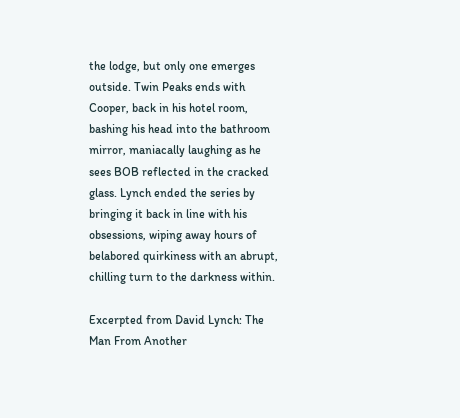the lodge, but only one emerges outside. Twin Peaks ends with Cooper, back in his hotel room, bashing his head into the bathroom mirror, maniacally laughing as he sees BOB reflected in the cracked glass. Lynch ended the series by bringing it back in line with his obsessions, wiping away hours of belabored quirkiness with an abrupt, chilling turn to the darkness within.

Excerpted from David Lynch: The Man From Another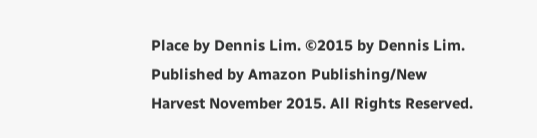Place by Dennis Lim. ©2015 by Dennis Lim. Published by Amazon Publishing/New Harvest November 2015. All Rights Reserved.